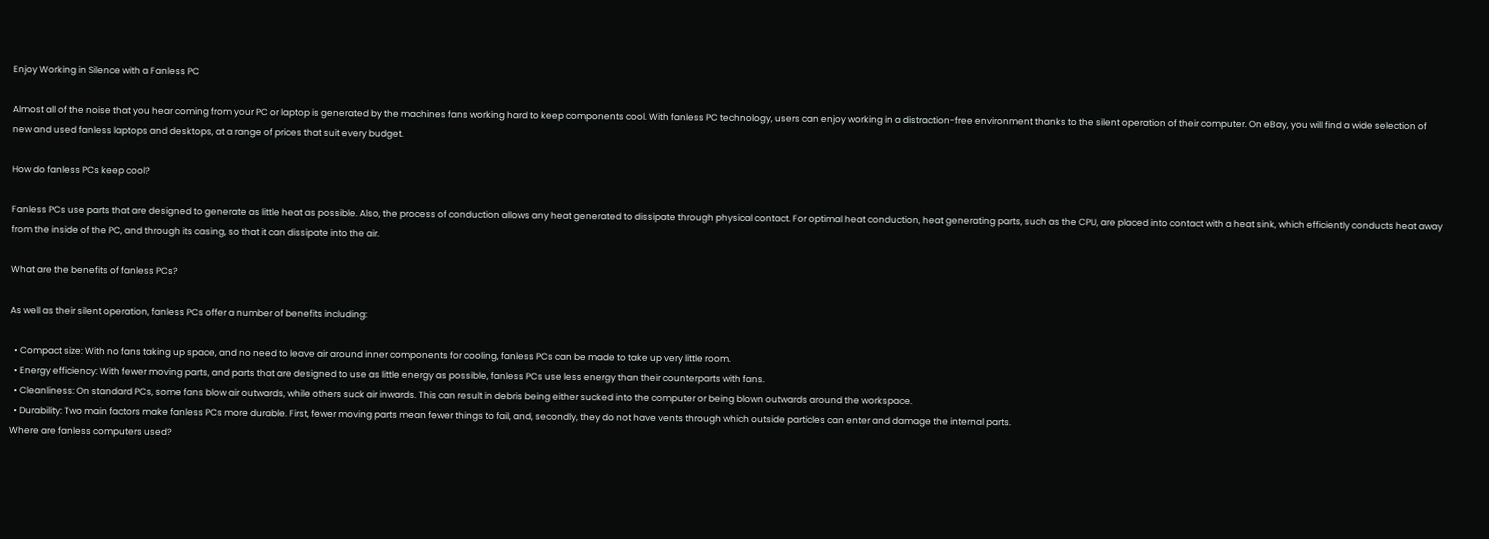Enjoy Working in Silence with a Fanless PC

Almost all of the noise that you hear coming from your PC or laptop is generated by the machines fans working hard to keep components cool. With fanless PC technology, users can enjoy working in a distraction-free environment thanks to the silent operation of their computer. On eBay, you will find a wide selection of new and used fanless laptops and desktops, at a range of prices that suit every budget.

How do fanless PCs keep cool?

Fanless PCs use parts that are designed to generate as little heat as possible. Also, the process of conduction allows any heat generated to dissipate through physical contact. For optimal heat conduction, heat generating parts, such as the CPU, are placed into contact with a heat sink, which efficiently conducts heat away from the inside of the PC, and through its casing, so that it can dissipate into the air.

What are the benefits of fanless PCs?

As well as their silent operation, fanless PCs offer a number of benefits including:

  • Compact size: With no fans taking up space, and no need to leave air around inner components for cooling, fanless PCs can be made to take up very little room.
  • Energy efficiency: With fewer moving parts, and parts that are designed to use as little energy as possible, fanless PCs use less energy than their counterparts with fans.
  • Cleanliness: On standard PCs, some fans blow air outwards, while others suck air inwards. This can result in debris being either sucked into the computer or being blown outwards around the workspace.
  • Durability: Two main factors make fanless PCs more durable. First, fewer moving parts mean fewer things to fail, and, secondly, they do not have vents through which outside particles can enter and damage the internal parts.
Where are fanless computers used?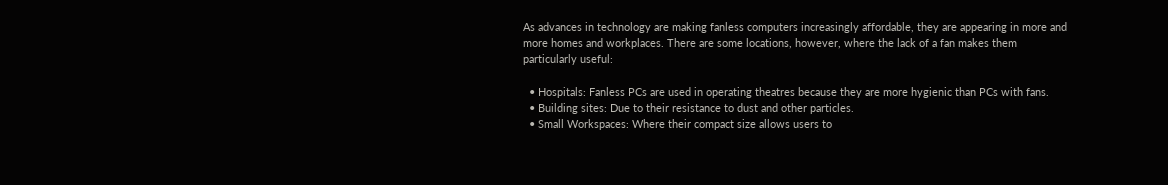As advances in technology are making fanless computers increasingly affordable, they are appearing in more and more homes and workplaces. There are some locations, however, where the lack of a fan makes them particularly useful:

  • Hospitals: Fanless PCs are used in operating theatres because they are more hygienic than PCs with fans.
  • Building sites: Due to their resistance to dust and other particles.
  • Small Workspaces: Where their compact size allows users to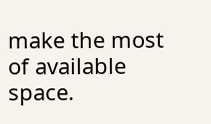make the most of available space.